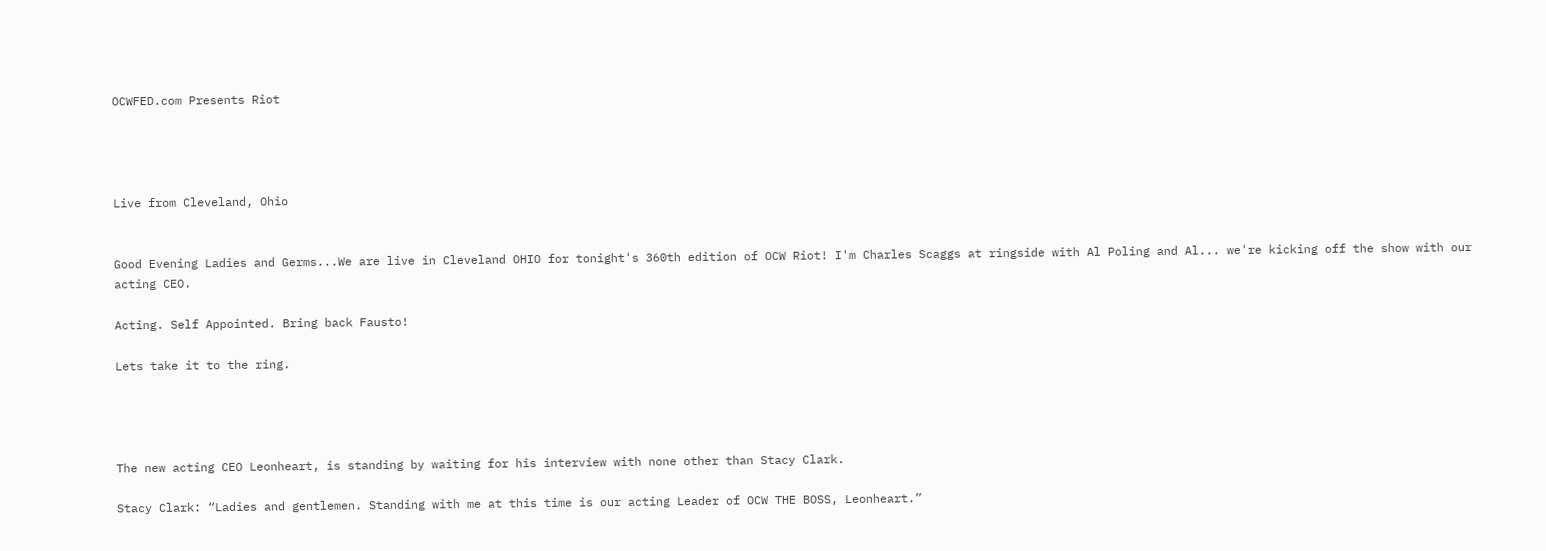OCWFED.com Presents Riot




Live from Cleveland, Ohio


Good Evening Ladies and Germs...We are live in Cleveland OHIO for tonight's 360th edition of OCW Riot! I'm Charles Scaggs at ringside with Al Poling and Al... we're kicking off the show with our acting CEO.

Acting. Self Appointed. Bring back Fausto!

Lets take it to the ring.




The new acting CEO Leonheart, is standing by waiting for his interview with none other than Stacy Clark.

Stacy Clark: “Ladies and gentlemen. Standing with me at this time is our acting Leader of OCW THE BOSS, Leonheart.”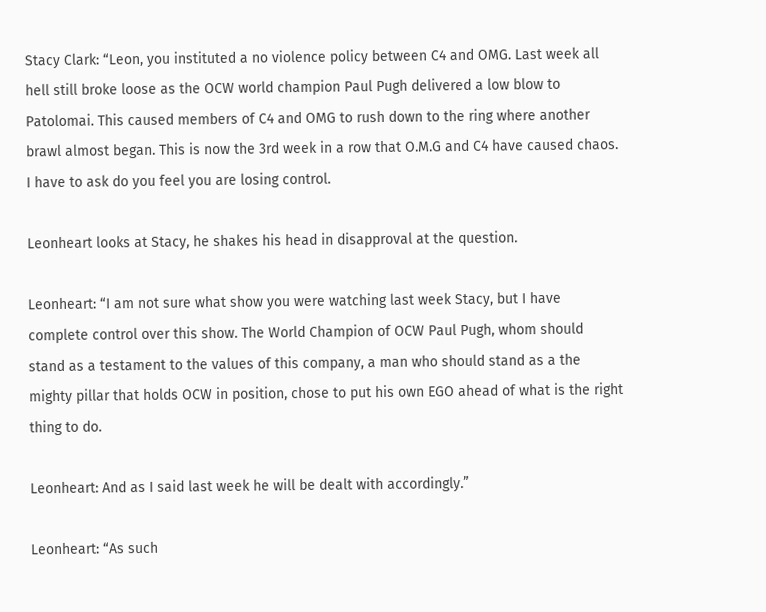Stacy Clark: “Leon, you instituted a no violence policy between C4 and OMG. Last week all hell still broke loose as the OCW world champion Paul Pugh delivered a low blow to Patolomai. This caused members of C4 and OMG to rush down to the ring where another brawl almost began. This is now the 3rd week in a row that O.M.G and C4 have caused chaos. I have to ask do you feel you are losing control.

Leonheart looks at Stacy, he shakes his head in disapproval at the question.

Leonheart: “I am not sure what show you were watching last week Stacy, but I have complete control over this show. The World Champion of OCW Paul Pugh, whom should stand as a testament to the values of this company, a man who should stand as a the mighty pillar that holds OCW in position, chose to put his own EGO ahead of what is the right thing to do.

Leonheart: And as I said last week he will be dealt with accordingly.”

Leonheart: “As such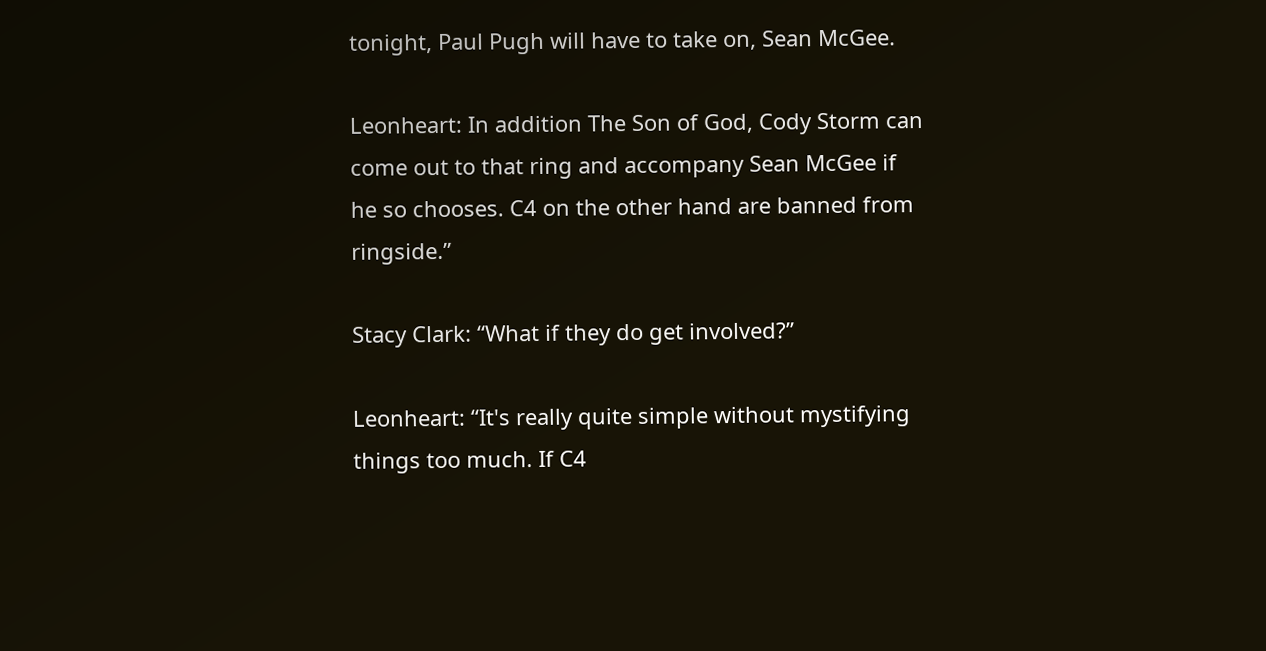tonight, Paul Pugh will have to take on, Sean McGee.

Leonheart: In addition The Son of God, Cody Storm can come out to that ring and accompany Sean McGee if he so chooses. C4 on the other hand are banned from ringside.”

Stacy Clark: “What if they do get involved?”

Leonheart: “It's really quite simple without mystifying things too much. If C4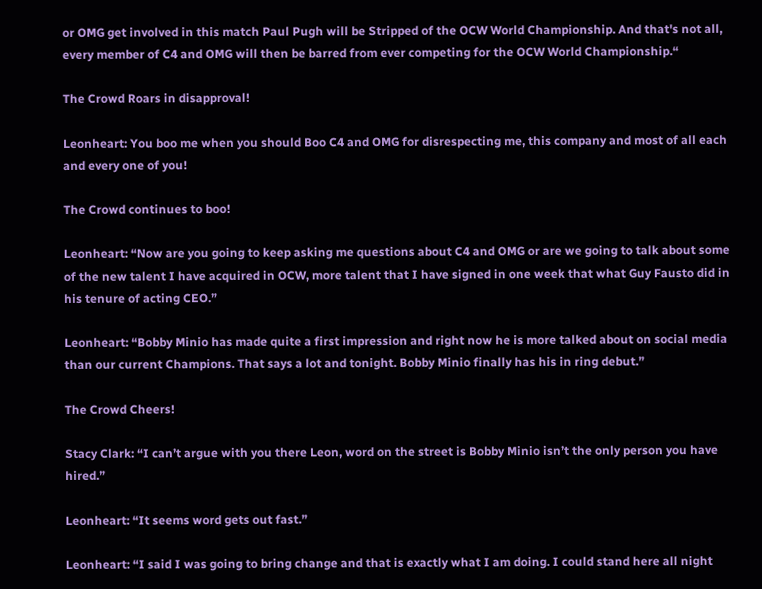or OMG get involved in this match Paul Pugh will be Stripped of the OCW World Championship. And that's not all, every member of C4 and OMG will then be barred from ever competing for the OCW World Championship.“

The Crowd Roars in disapproval!

Leonheart: You boo me when you should Boo C4 and OMG for disrespecting me, this company and most of all each and every one of you!

The Crowd continues to boo!

Leonheart: “Now are you going to keep asking me questions about C4 and OMG or are we going to talk about some of the new talent I have acquired in OCW, more talent that I have signed in one week that what Guy Fausto did in his tenure of acting CEO.”

Leonheart: “Bobby Minio has made quite a first impression and right now he is more talked about on social media than our current Champions. That says a lot and tonight. Bobby Minio finally has his in ring debut.”

The Crowd Cheers!

Stacy Clark: “I can’t argue with you there Leon, word on the street is Bobby Minio isn’t the only person you have hired.”

Leonheart: “It seems word gets out fast.”

Leonheart: “I said I was going to bring change and that is exactly what I am doing. I could stand here all night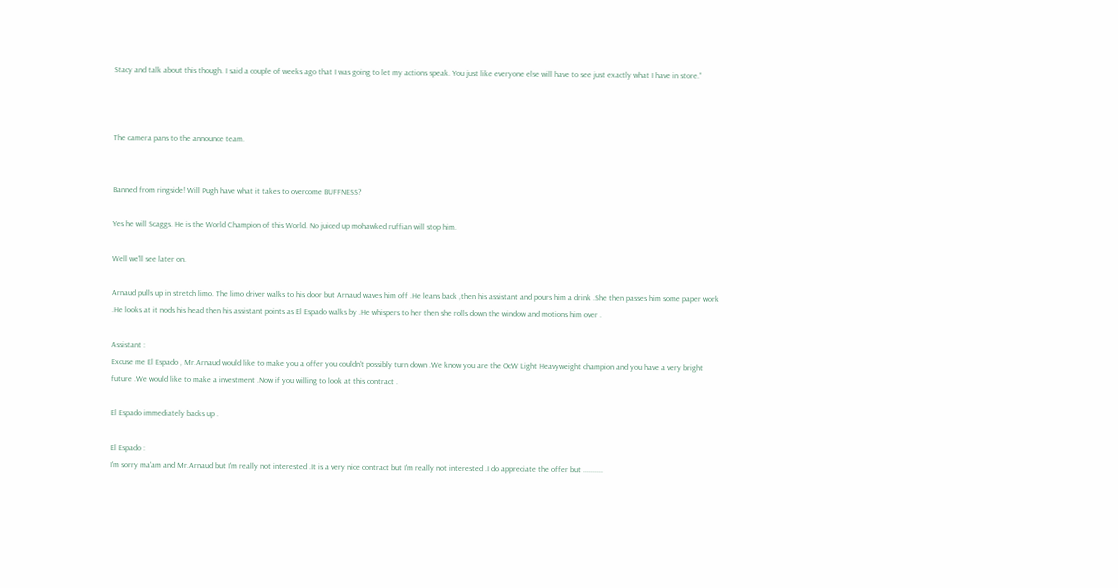Stacy and talk about this though. I said a couple of weeks ago that I was going to let my actions speak. You just like everyone else will have to see just exactly what I have in store.”



The camera pans to the announce team.


Banned from ringside! Will Pugh have what it takes to overcome BUFFNESS?

Yes he will Scaggs. He is the World Champion of this World. No juiced up mohawked ruffian will stop him.

Well we'll see later on.

Arnaud pulls up in stretch limo. The limo driver walks to his door but Arnaud waves him off .He leans back ,then his assistant and pours him a drink .She then passes him some paper work .He looks at it nods his head then his assistant points as El Espado walks by .He whispers to her then she rolls down the window and motions him over .

Assistant :
Excuse me El Espado , Mr.Arnaud would like to make you a offer you couldn't possibly turn down .We know you are the OcW Light Heavyweight champion and you have a very bright future .We would like to make a investment .Now if you willing to look at this contract .

El Espado immediately backs up .

El Espado :
I'm sorry ma'am and Mr.Arnaud but I'm really not interested .It is a very nice contract but I'm really not interested .I do appreciate the offer but ..........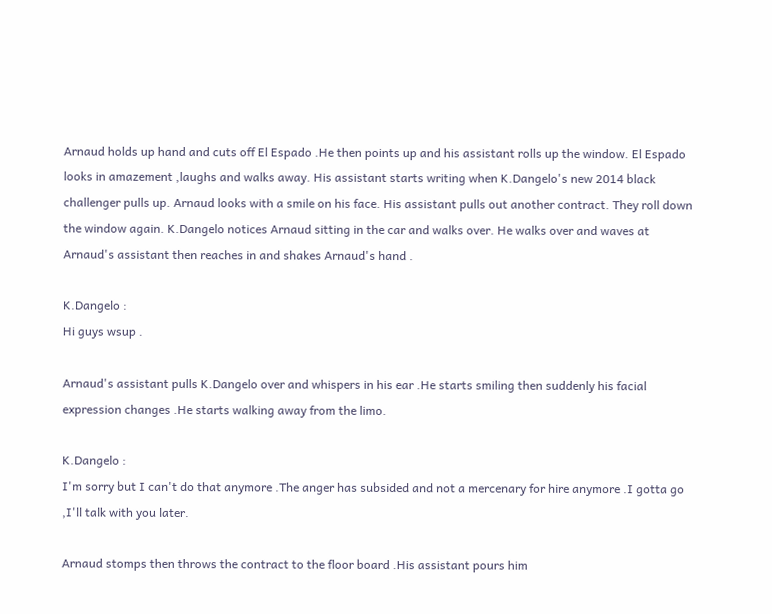Arnaud holds up hand and cuts off El Espado .He then points up and his assistant rolls up the window. El Espado looks in amazement ,laughs and walks away. His assistant starts writing when K.Dangelo's new 2014 black challenger pulls up. Arnaud looks with a smile on his face. His assistant pulls out another contract. They roll down the window again. K.Dangelo notices Arnaud sitting in the car and walks over. He walks over and waves at Arnaud's assistant then reaches in and shakes Arnaud's hand .

K.Dangelo :
Hi guys wsup .

Arnaud's assistant pulls K.Dangelo over and whispers in his ear .He starts smiling then suddenly his facial expression changes .He starts walking away from the limo.

K.Dangelo :
I'm sorry but I can't do that anymore .The anger has subsided and not a mercenary for hire anymore .I gotta go ,I'll talk with you later.

Arnaud stomps then throws the contract to the floor board .His assistant pours him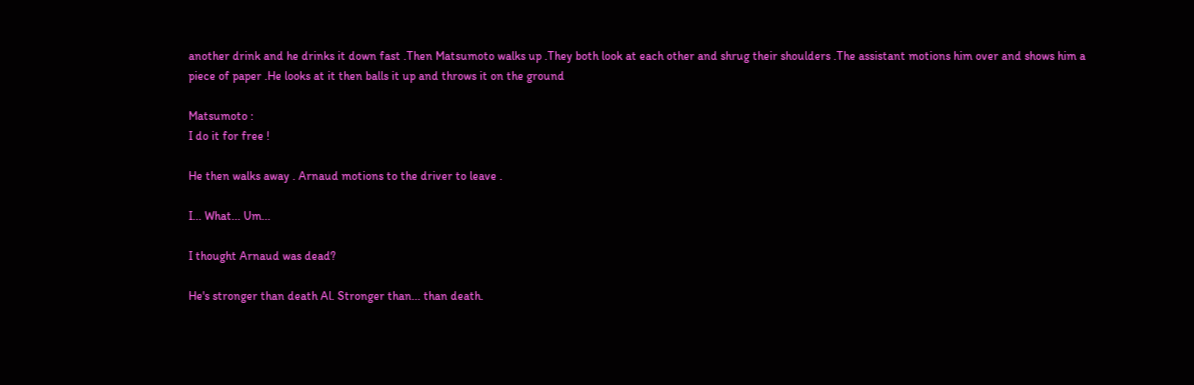another drink and he drinks it down fast .Then Matsumoto walks up .They both look at each other and shrug their shoulders .The assistant motions him over and shows him a piece of paper .He looks at it then balls it up and throws it on the ground

Matsumoto :
I do it for free !

He then walks away . Arnaud motions to the driver to leave .

I... What... Um...

I thought Arnaud was dead?

He's stronger than death Al. Stronger than... than death.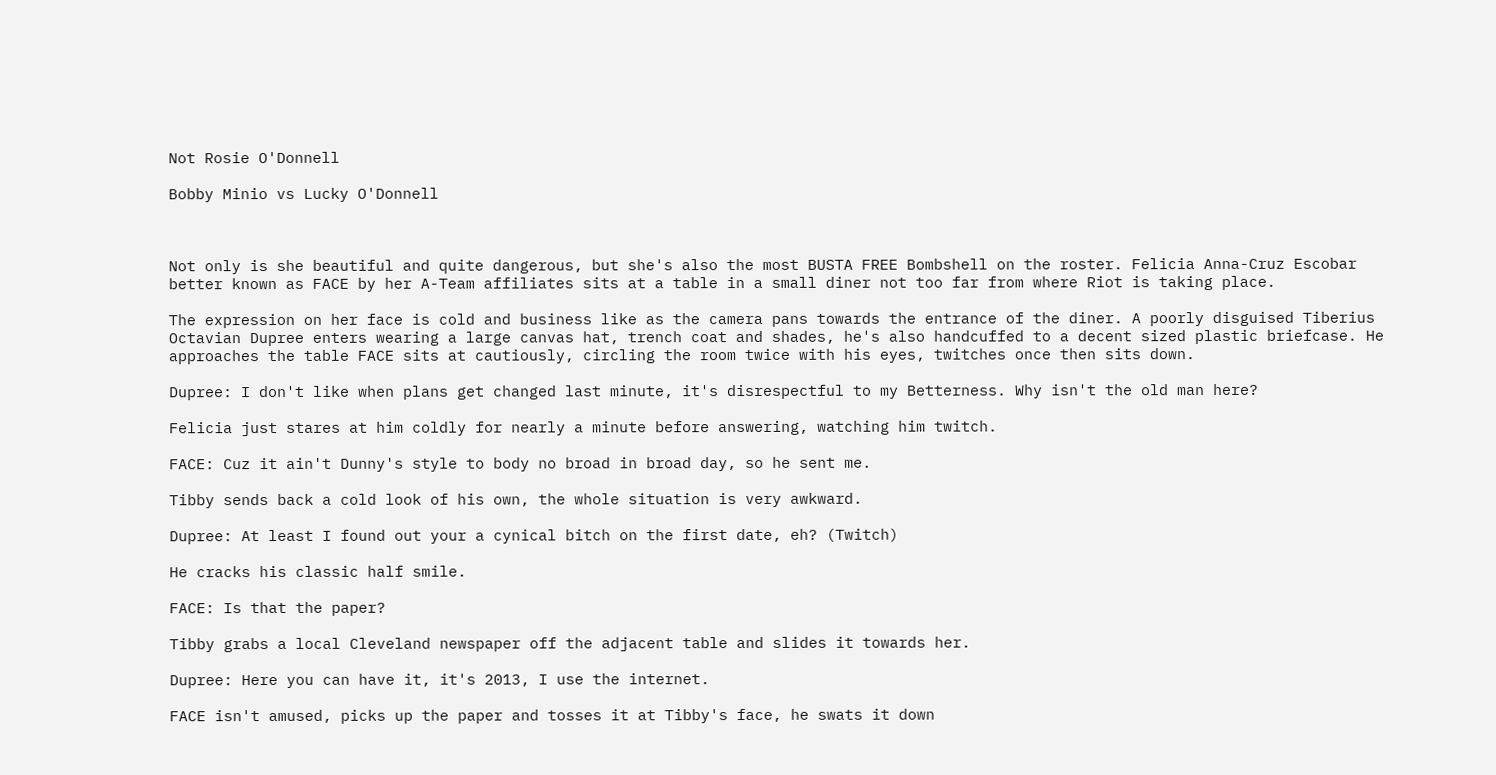Not Rosie O'Donnell

Bobby Minio vs Lucky O'Donnell



Not only is she beautiful and quite dangerous, but she's also the most BUSTA FREE Bombshell on the roster. Felicia Anna-Cruz Escobar better known as FACE by her A-Team affiliates sits at a table in a small diner not too far from where Riot is taking place.

The expression on her face is cold and business like as the camera pans towards the entrance of the diner. A poorly disguised Tiberius Octavian Dupree enters wearing a large canvas hat, trench coat and shades, he's also handcuffed to a decent sized plastic briefcase. He approaches the table FACE sits at cautiously, circling the room twice with his eyes, twitches once then sits down.

Dupree: I don't like when plans get changed last minute, it's disrespectful to my Betterness. Why isn't the old man here?

Felicia just stares at him coldly for nearly a minute before answering, watching him twitch.

FACE: Cuz it ain't Dunny's style to body no broad in broad day, so he sent me.

Tibby sends back a cold look of his own, the whole situation is very awkward.

Dupree: At least I found out your a cynical bitch on the first date, eh? (Twitch)

He cracks his classic half smile.

FACE: Is that the paper?

Tibby grabs a local Cleveland newspaper off the adjacent table and slides it towards her.

Dupree: Here you can have it, it's 2013, I use the internet.

FACE isn't amused, picks up the paper and tosses it at Tibby's face, he swats it down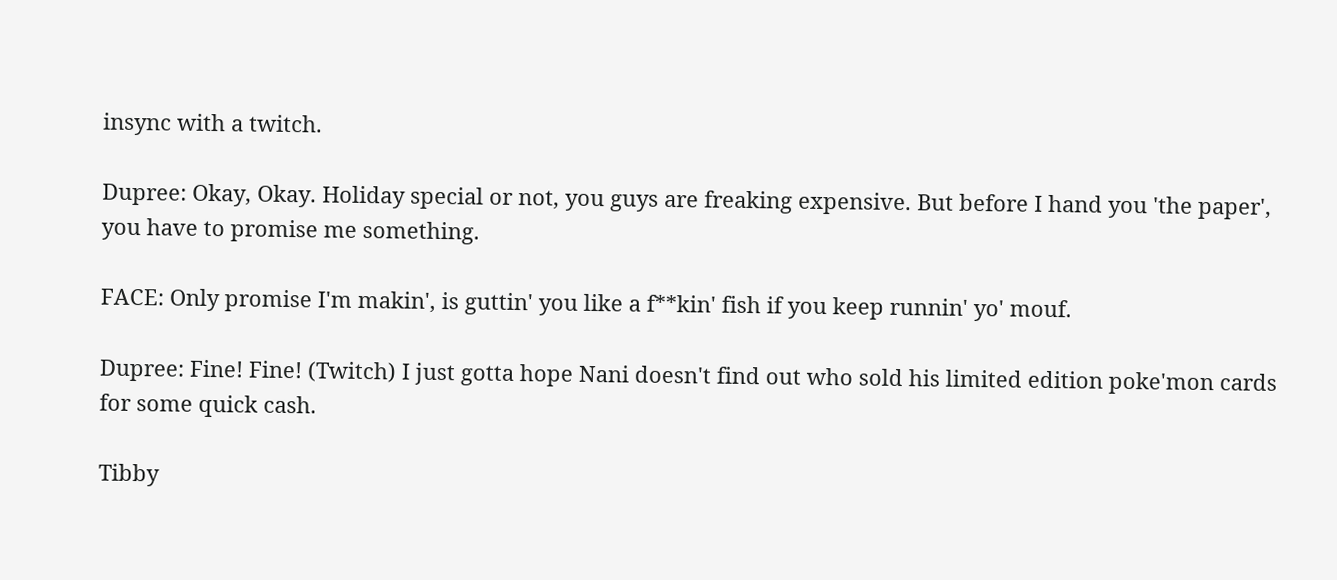insync with a twitch.

Dupree: Okay, Okay. Holiday special or not, you guys are freaking expensive. But before I hand you 'the paper', you have to promise me something.

FACE: Only promise I'm makin', is guttin' you like a f**kin' fish if you keep runnin' yo' mouf.

Dupree: Fine! Fine! (Twitch) I just gotta hope Nani doesn't find out who sold his limited edition poke'mon cards for some quick cash.

Tibby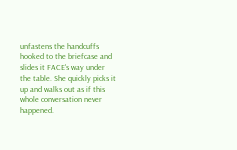unfastens the handcuffs hooked to the briefcase and slides it FACE's way under the table. She quickly picks it up and walks out as if this whole conversation never happened.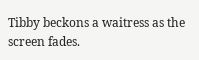Tibby beckons a waitress as the screen fades.